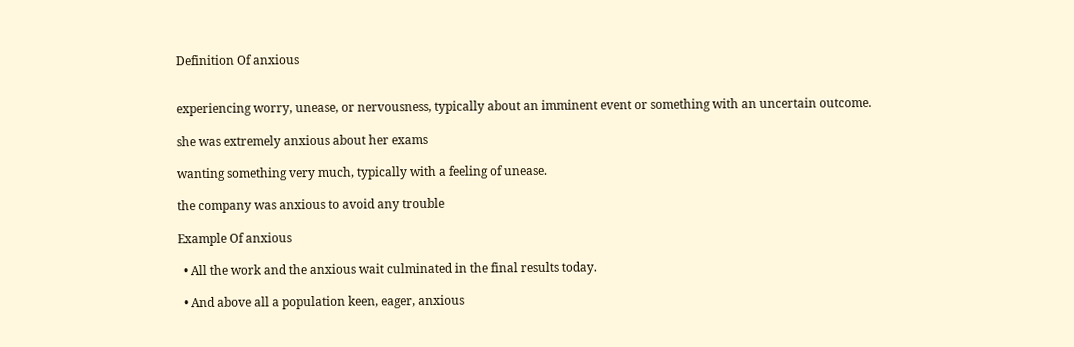Definition Of anxious


experiencing worry, unease, or nervousness, typically about an imminent event or something with an uncertain outcome.

she was extremely anxious about her exams

wanting something very much, typically with a feeling of unease.

the company was anxious to avoid any trouble

Example Of anxious

  • All the work and the anxious wait culminated in the final results today.

  • And above all a population keen, eager, anxious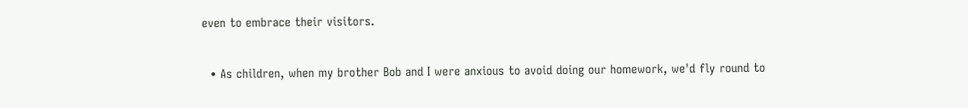even to embrace their visitors.

  • As children, when my brother Bob and I were anxious to avoid doing our homework, we'd fly round to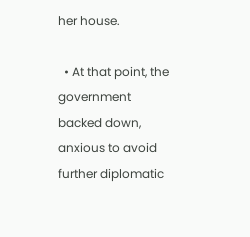her house.

  • At that point, the government backed down, anxious to avoid further diplomatic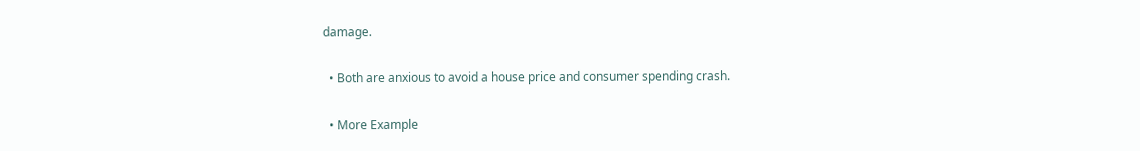damage.

  • Both are anxious to avoid a house price and consumer spending crash.

  • More Example